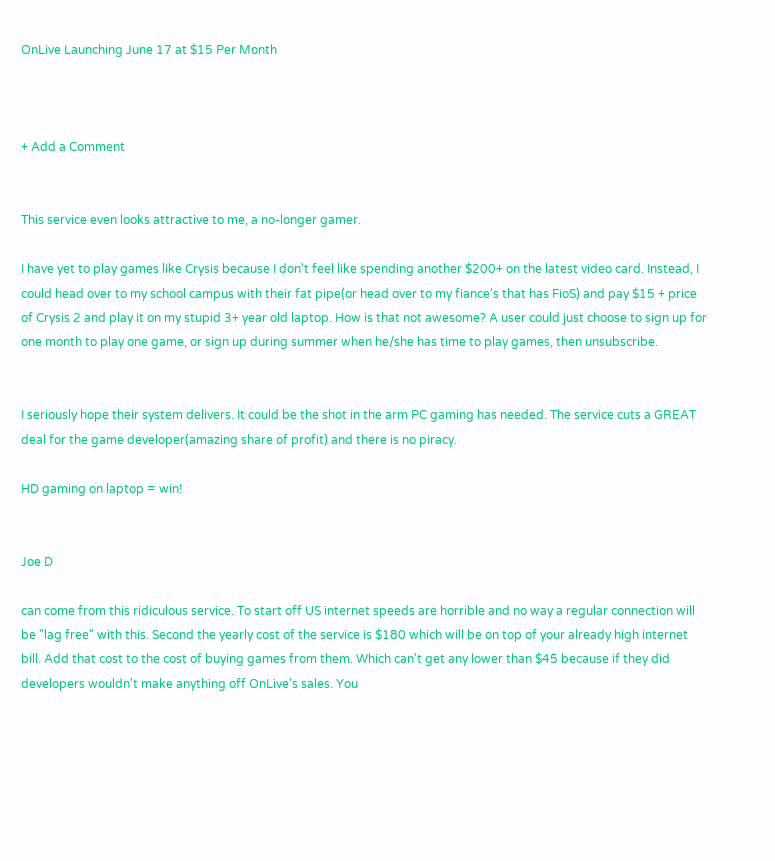OnLive Launching June 17 at $15 Per Month



+ Add a Comment


This service even looks attractive to me, a no-longer gamer.

I have yet to play games like Crysis because I don't feel like spending another $200+ on the latest video card. Instead, I could head over to my school campus with their fat pipe(or head over to my fiance's that has FioS) and pay $15 + price of Crysis 2 and play it on my stupid 3+ year old laptop. How is that not awesome? A user could just choose to sign up for one month to play one game, or sign up during summer when he/she has time to play games, then unsubscribe.


I seriously hope their system delivers. It could be the shot in the arm PC gaming has needed. The service cuts a GREAT deal for the game developer(amazing share of profit) and there is no piracy.

HD gaming on laptop = win!


Joe D

can come from this ridiculous service. To start off US internet speeds are horrible and no way a regular connection will be "lag free" with this. Second the yearly cost of the service is $180 which will be on top of your already high internet bill. Add that cost to the cost of buying games from them. Which can't get any lower than $45 because if they did developers wouldn't make anything off OnLive's sales. You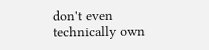don't even technically own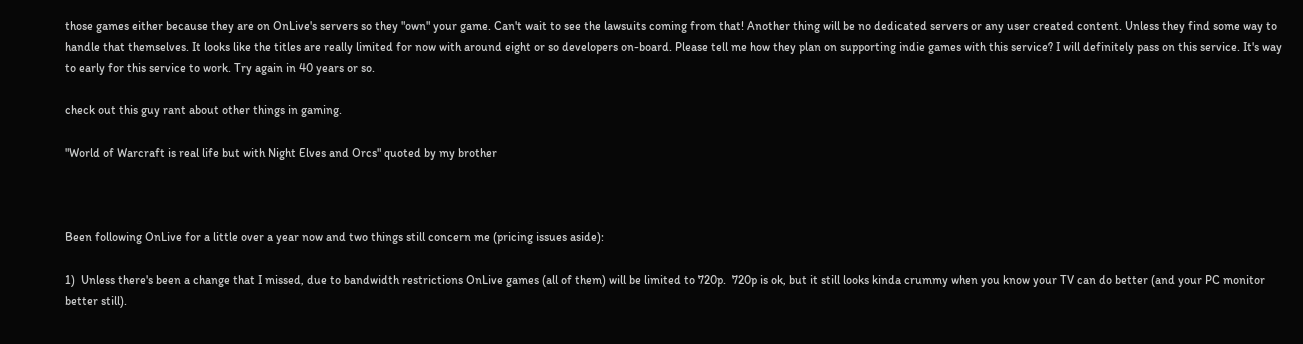those games either because they are on OnLive's servers so they "own" your game. Can't wait to see the lawsuits coming from that! Another thing will be no dedicated servers or any user created content. Unless they find some way to handle that themselves. It looks like the titles are really limited for now with around eight or so developers on-board. Please tell me how they plan on supporting indie games with this service? I will definitely pass on this service. It's way to early for this service to work. Try again in 40 years or so.

check out this guy rant about other things in gaming.

"World of Warcraft is real life but with Night Elves and Orcs" quoted by my brother



Been following OnLive for a little over a year now and two things still concern me (pricing issues aside):

1)  Unless there's been a change that I missed, due to bandwidth restrictions OnLive games (all of them) will be limited to 720p.  720p is ok, but it still looks kinda crummy when you know your TV can do better (and your PC monitor better still).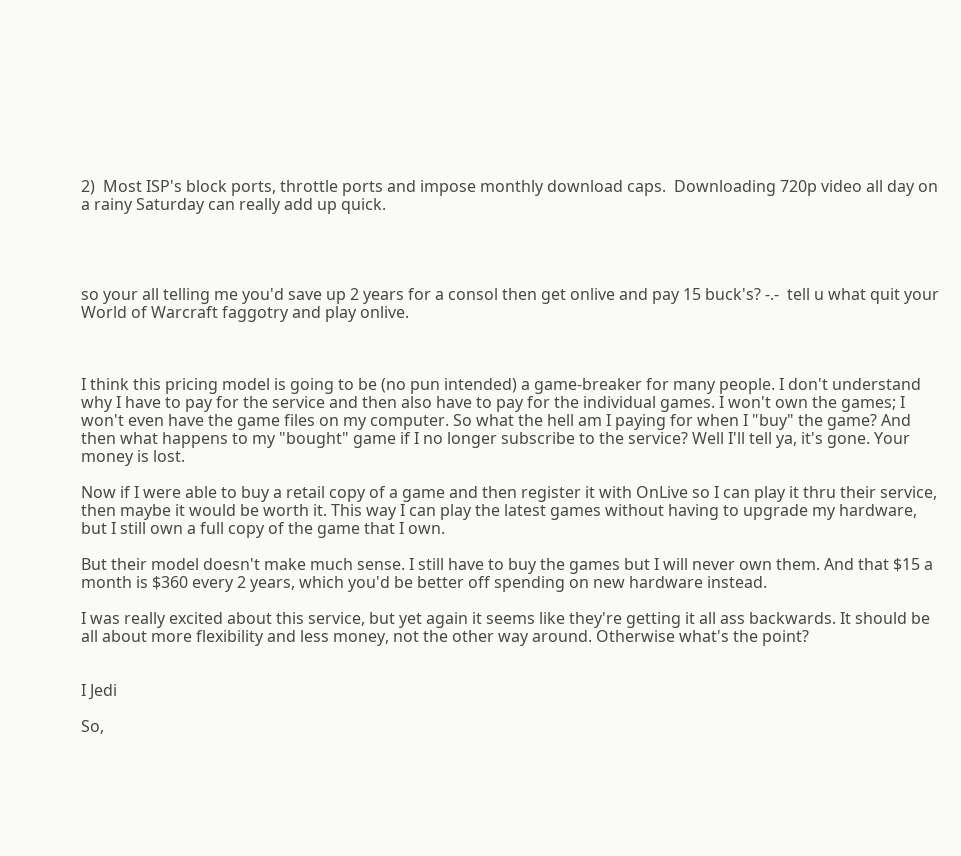2)  Most ISP's block ports, throttle ports and impose monthly download caps.  Downloading 720p video all day on a rainy Saturday can really add up quick.




so your all telling me you'd save up 2 years for a consol then get onlive and pay 15 buck's? -.-  tell u what quit your World of Warcraft faggotry and play onlive.



I think this pricing model is going to be (no pun intended) a game-breaker for many people. I don't understand why I have to pay for the service and then also have to pay for the individual games. I won't own the games; I won't even have the game files on my computer. So what the hell am I paying for when I "buy" the game? And then what happens to my "bought" game if I no longer subscribe to the service? Well I'll tell ya, it's gone. Your money is lost.

Now if I were able to buy a retail copy of a game and then register it with OnLive so I can play it thru their service, then maybe it would be worth it. This way I can play the latest games without having to upgrade my hardware, but I still own a full copy of the game that I own.

But their model doesn't make much sense. I still have to buy the games but I will never own them. And that $15 a month is $360 every 2 years, which you'd be better off spending on new hardware instead.

I was really excited about this service, but yet again it seems like they're getting it all ass backwards. It should be all about more flexibility and less money, not the other way around. Otherwise what's the point?


I Jedi

So,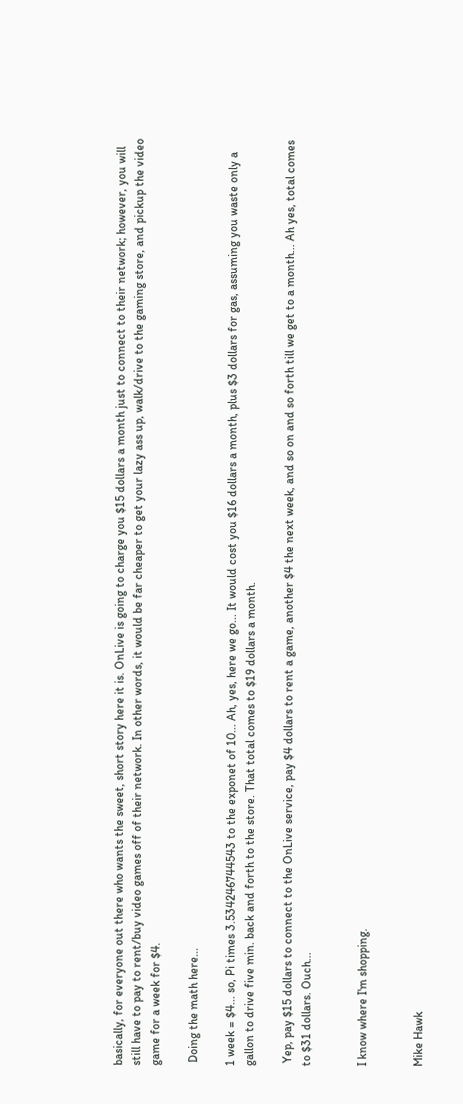basically, for everyone out there who wants the sweet, short story here it is. OnLive is going to charge you $15 dollars a month just to connect to their network; however, you will still have to pay to rent/buy video games off of their network. In other words, it would be far cheaper to get your lazy ass up, walk/drive to the gaming store, and pickup the video game for a week for $4.

 Doing the math here...

1 week = $4... so, Pi times 3.534246744543 to the exponet of 10... Ah, yes, here we go... It would cost you $16 dollars a month, plus $3 dollars for gas, assuming you waste only a gallon to drive five min. back and forth to the store. That total comes to $19 dollars a month.

 Yep, pay $15 dollars to connect to the OnLive service, pay $4 dollars to rent a game, another $4 the next week, and so on and so forth till we get to a month... Ah yes, total comes to $31 dollars. Ouch...


I know where I'm shopping.


Mike Hawk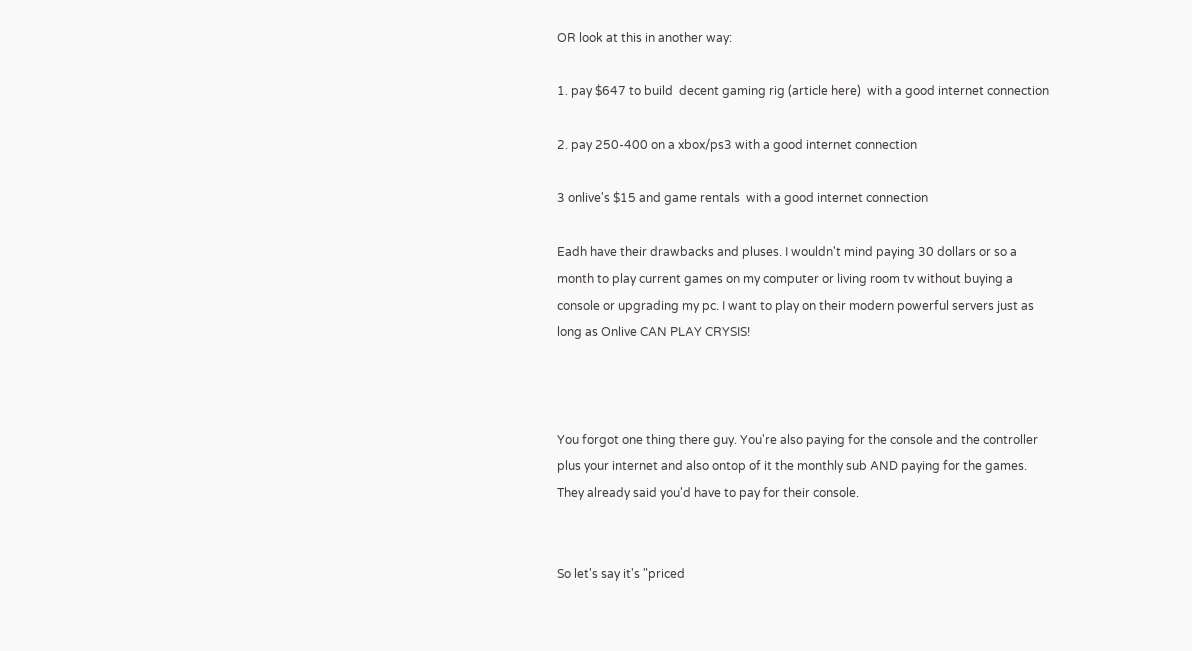OR look at this in another way:

1. pay $647 to build  decent gaming rig (article here)  with a good internet connection

2. pay 250-400 on a xbox/ps3 with a good internet connection

3 onlive's $15 and game rentals  with a good internet connection

Eadh have their drawbacks and pluses. I wouldn't mind paying 30 dollars or so a month to play current games on my computer or living room tv without buying a console or upgrading my pc. I want to play on their modern powerful servers just as long as Onlive CAN PLAY CRYSIS!



You forgot one thing there guy. You're also paying for the console and the controller plus your internet and also ontop of it the monthly sub AND paying for the games. They already said you'd have to pay for their console.


So let's say it's "priced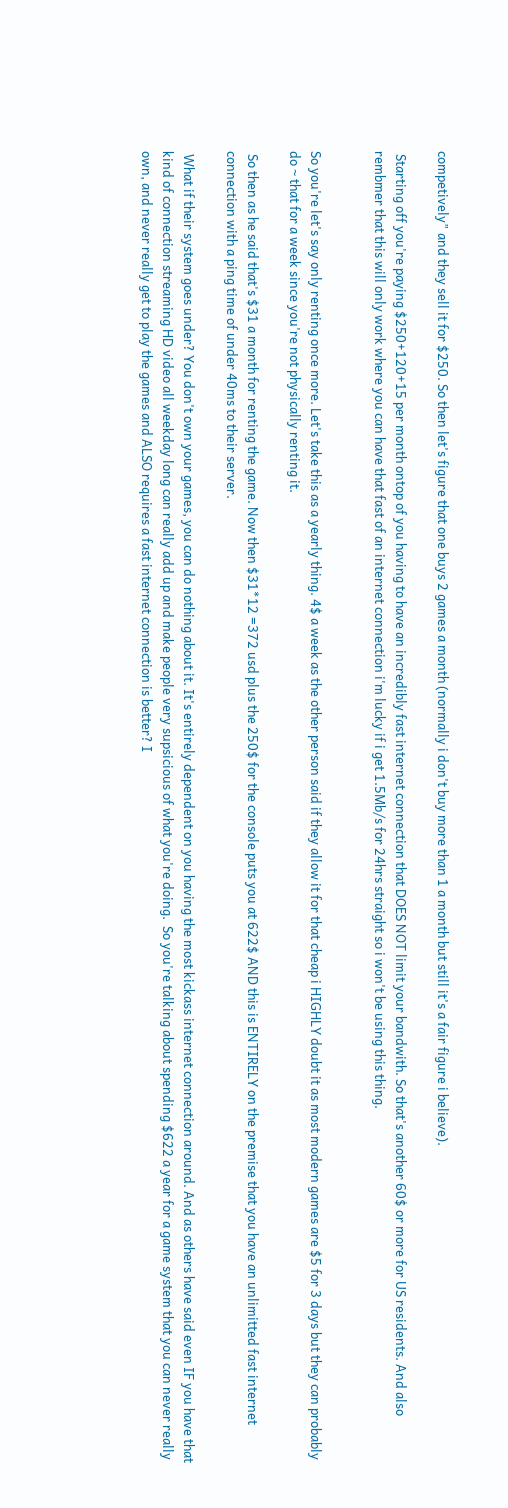competively" and they sell it for $250. So then let's figure that one buys 2 games a month (normally i don't buy more than 1 a month but still it's a fair figure i believe).

 Starting off you're paying $250+120+15 per month ontop of you having to have an incredibly fast internet connection that DOES NOT limit your bandwith. So that's another 60$ or more for US residents. And also rembmer that this will only work where you can have that fast of an internet connection i'm lucky if i get 1.5Mb/s for 24hrs straight so i won't be using this thing.


So you're let's say only renting once more. Let's take this as a yearly thing. 4$ a week as the other person said if they allow it for that cheap i HIGHLY doubt it as most modern games are $5 for 3 days but they can probably do ~ that for a week since you're not physically renting it.

 So then as he said that's $31 a month for renting the game. Now then $31*12 =372 usd plus the 250$ for the console puts you at 622$ AND this is ENTIRELY on the premise that you have an unlimitted fast internet connection with a ping time of under 40ms to their server.

 What if their system goes under? You don't own your games, you can do nothing about it. It's entirely dependent on you having the most kickass internet connection around. And as others have said even IF you have that kind of connection streaming HD video all weekday long can really add up and make people very supsicious of what you're doing.  So you're talking about spending $622 a year for a game system that you can never really own, and never really get to play the games and ALSO requires a fast internet connection is better? I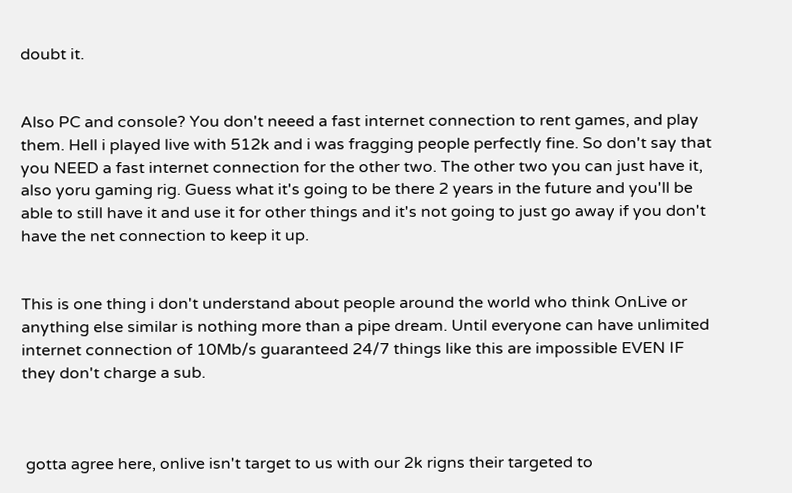doubt it.


Also PC and console? You don't neeed a fast internet connection to rent games, and play them. Hell i played live with 512k and i was fragging people perfectly fine. So don't say that you NEED a fast internet connection for the other two. The other two you can just have it, also yoru gaming rig. Guess what it's going to be there 2 years in the future and you'll be able to still have it and use it for other things and it's not going to just go away if you don't have the net connection to keep it up.


This is one thing i don't understand about people around the world who think OnLive or anything else similar is nothing more than a pipe dream. Until everyone can have unlimited internet connection of 10Mb/s guaranteed 24/7 things like this are impossible EVEN IF they don't charge a sub.



 gotta agree here, onlive isn't target to us with our 2k rigns their targeted to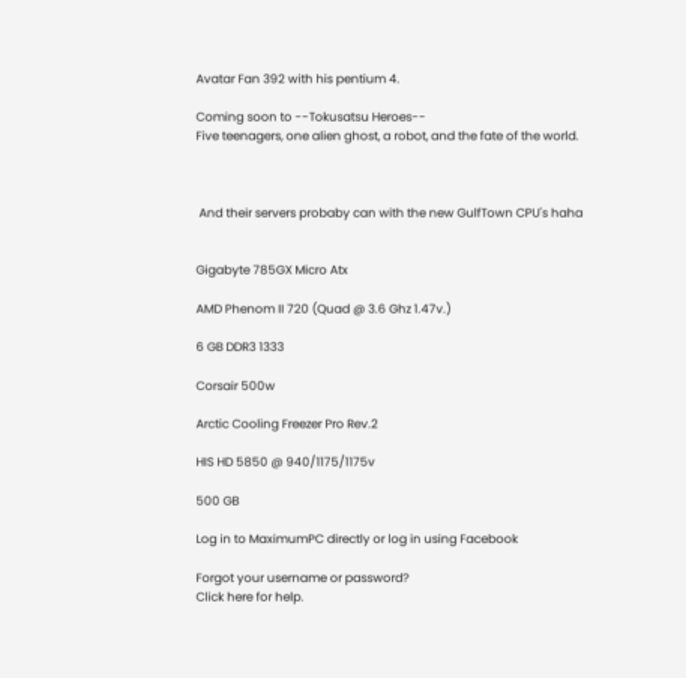Avatar Fan 392 with his pentium 4.

Coming soon to --Tokusatsu Heroes--
Five teenagers, one alien ghost, a robot, and the fate of the world.



 And their servers probaby can with the new GulfTown CPU's haha


Gigabyte 785GX Micro Atx

AMD Phenom II 720 (Quad @ 3.6 Ghz 1.47v.)

6 GB DDR3 1333

Corsair 500w

Arctic Cooling Freezer Pro Rev.2

HIS HD 5850 @ 940/1175/1175v

500 GB

Log in to MaximumPC directly or log in using Facebook

Forgot your username or password?
Click here for help.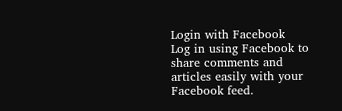Login with Facebook
Log in using Facebook to share comments and articles easily with your Facebook feed.